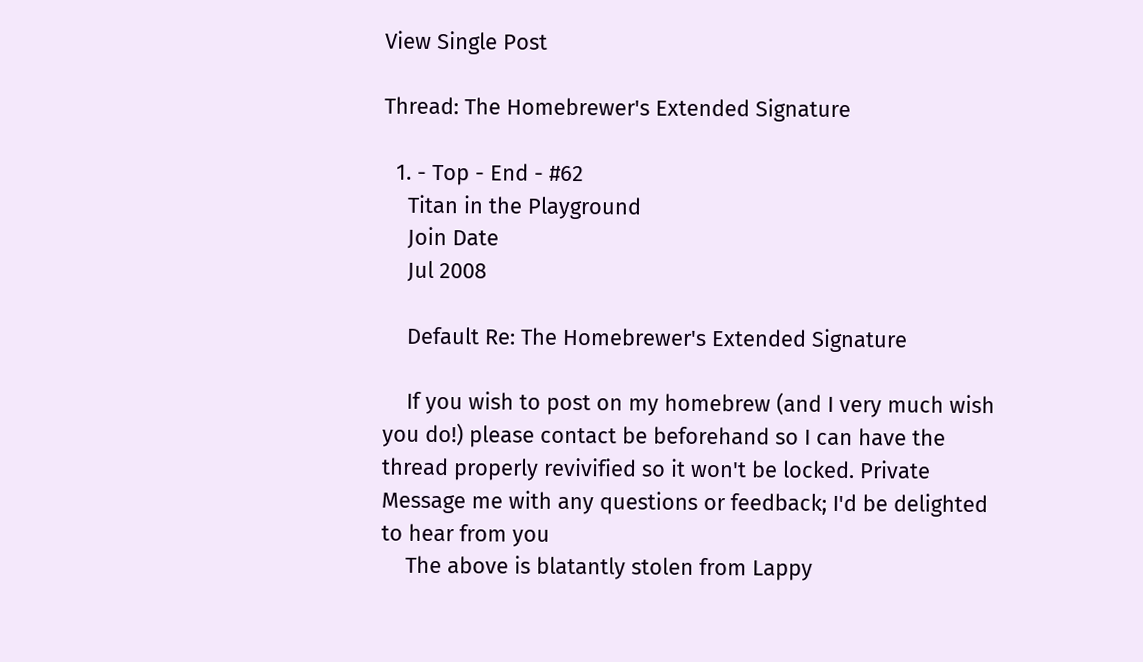View Single Post

Thread: The Homebrewer's Extended Signature

  1. - Top - End - #62
    Titan in the Playground
    Join Date
    Jul 2008

    Default Re: The Homebrewer's Extended Signature

    If you wish to post on my homebrew (and I very much wish you do!) please contact be beforehand so I can have the thread properly revivified so it won't be locked. Private Message me with any questions or feedback; I'd be delighted to hear from you
    The above is blatantly stolen from Lappy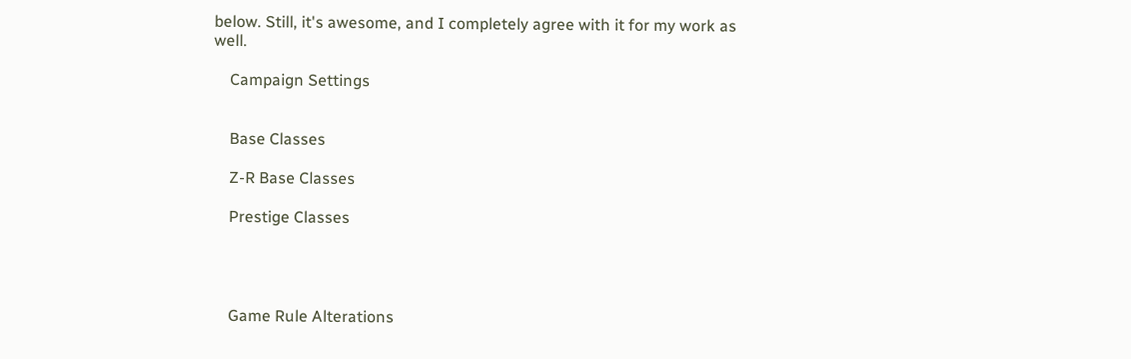below. Still, it's awesome, and I completely agree with it for my work as well.

    Campaign Settings


    Base Classes

    Z-R Base Classes

    Prestige Classes




    Game Rule Alterations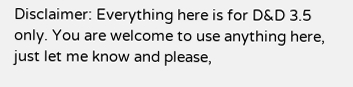Disclaimer: Everything here is for D&D 3.5 only. You are welcome to use anything here, just let me know and please,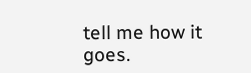tell me how it goes.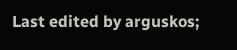Last edited by arguskos;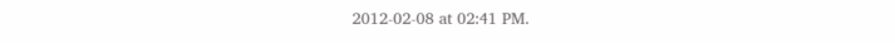2012-02-08 at 02:41 PM.